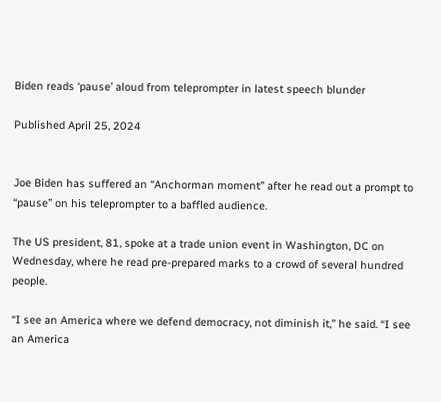Biden reads ‘pause’ aloud from teleprompter in latest speech blunder

Published April 25, 2024


Joe Biden has suffered an “Anchorman moment” after he read out a prompt to “pause” on his teleprompter to a baffled audience.

The US president, 81, spoke at a trade union event in Washington, DC on Wednesday, where he read pre-prepared marks to a crowd of several hundred people.

“I see an America where we defend democracy, not diminish it,” he said. “I see an America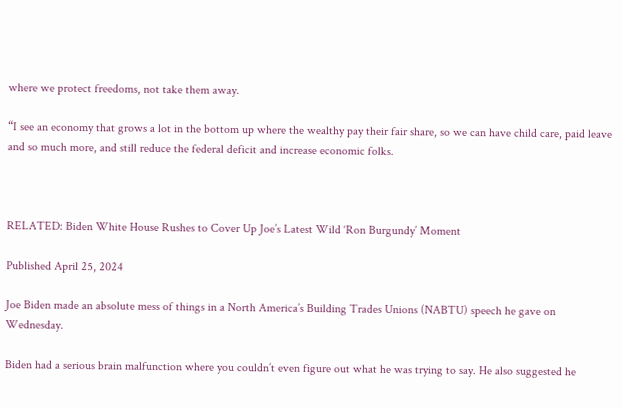where we protect freedoms, not take them away.

“I see an economy that grows a lot in the bottom up where the wealthy pay their fair share, so we can have child care, paid leave and so much more, and still reduce the federal deficit and increase economic folks.



RELATED: Biden White House Rushes to Cover Up Joe’s Latest Wild ‘Ron Burgundy’ Moment

Published April 25, 2024

Joe Biden made an absolute mess of things in a North America’s Building Trades Unions (NABTU) speech he gave on Wednesday.

Biden had a serious brain malfunction where you couldn’t even figure out what he was trying to say. He also suggested he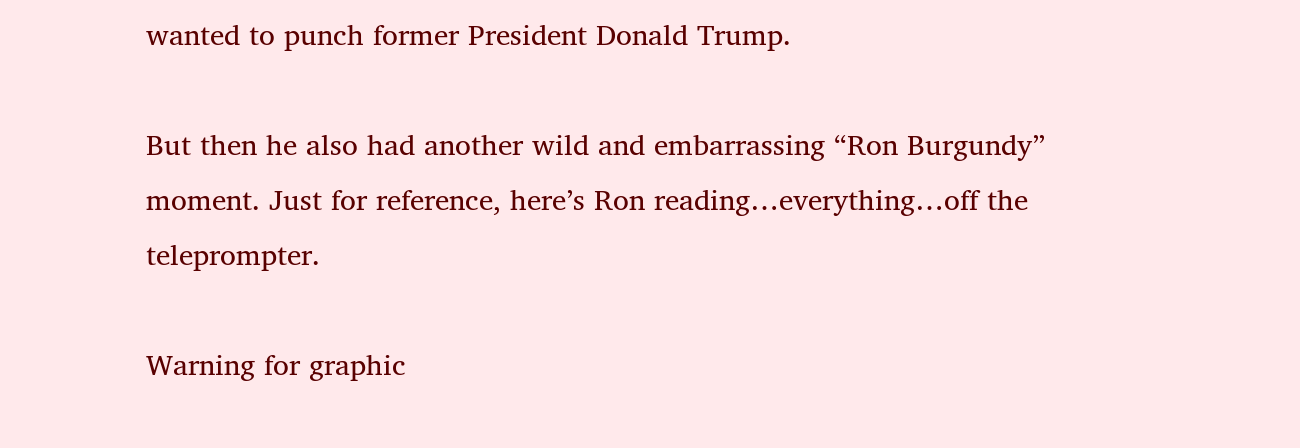wanted to punch former President Donald Trump.

But then he also had another wild and embarrassing “Ron Burgundy” moment. Just for reference, here’s Ron reading…everything…off the teleprompter.

Warning for graphic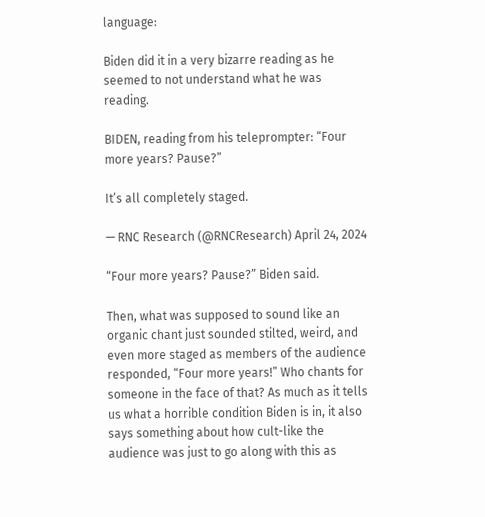language:

Biden did it in a very bizarre reading as he seemed to not understand what he was reading.

BIDEN, reading from his teleprompter: “Four more years? Pause?”

It’s all completely staged.

— RNC Research (@RNCResearch) April 24, 2024

“Four more years? Pause?” Biden said.

Then, what was supposed to sound like an organic chant just sounded stilted, weird, and even more staged as members of the audience responded, “Four more years!” Who chants for someone in the face of that? As much as it tells us what a horrible condition Biden is in, it also says something about how cult-like the audience was just to go along with this as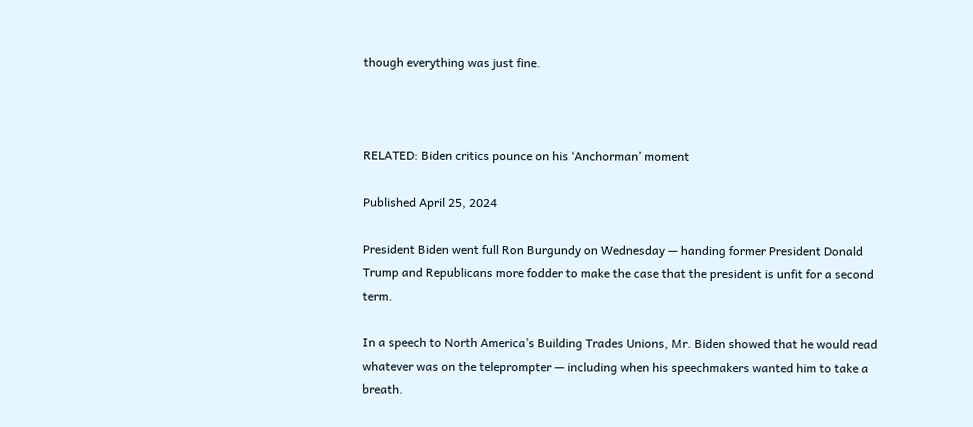though everything was just fine.



RELATED: Biden critics pounce on his ‘Anchorman’ moment

Published April 25, 2024

President Biden went full Ron Burgundy on Wednesday — handing former President Donald Trump and Republicans more fodder to make the case that the president is unfit for a second term.

In a speech to North America’s Building Trades Unions, Mr. Biden showed that he would read whatever was on the teleprompter — including when his speechmakers wanted him to take a breath.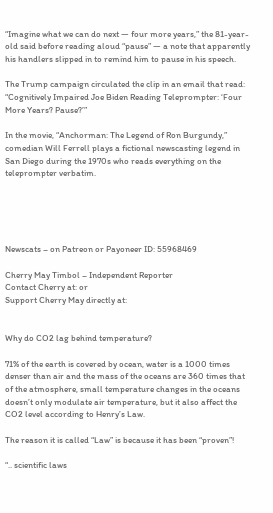“Imagine what we can do next — four more years,” the 81-year-old said before reading aloud “pause” — a note that apparently his handlers slipped in to remind him to pause in his speech.

The Trump campaign circulated the clip in an email that read: “Cognitively Impaired Joe Biden Reading Teleprompter: ‘Four More Years? Pause?’”

In the movie, “Anchorman: The Legend of Ron Burgundy,” comedian Will Ferrell plays a fictional newscasting legend in San Diego during the 1970s who reads everything on the teleprompter verbatim.





Newscats – on Patreon or Payoneer ID: 55968469

Cherry May Timbol – Independent Reporter
Contact Cherry at: or
Support Cherry May directly at:


Why do CO2 lag behind temperature?

71% of the earth is covered by ocean, water is a 1000 times denser than air and the mass of the oceans are 360 times that of the atmosphere, small temperature changes in the oceans doesn’t only modulate air temperature, but it also affect the CO2 level according to Henry’s Law.

The reason it is called “Law” is because it has been “proven”!

“.. scientific laws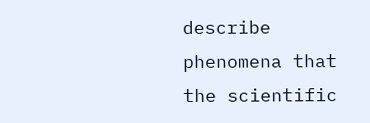describe phenomena that the scientific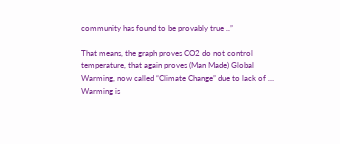community has found to be provably true ..”

That means, the graph proves CO2 do not control temperature, that again proves (Man Made) Global Warming, now called “Climate Change” due to lack of … Warming is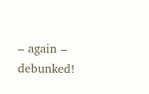– again – debunked!